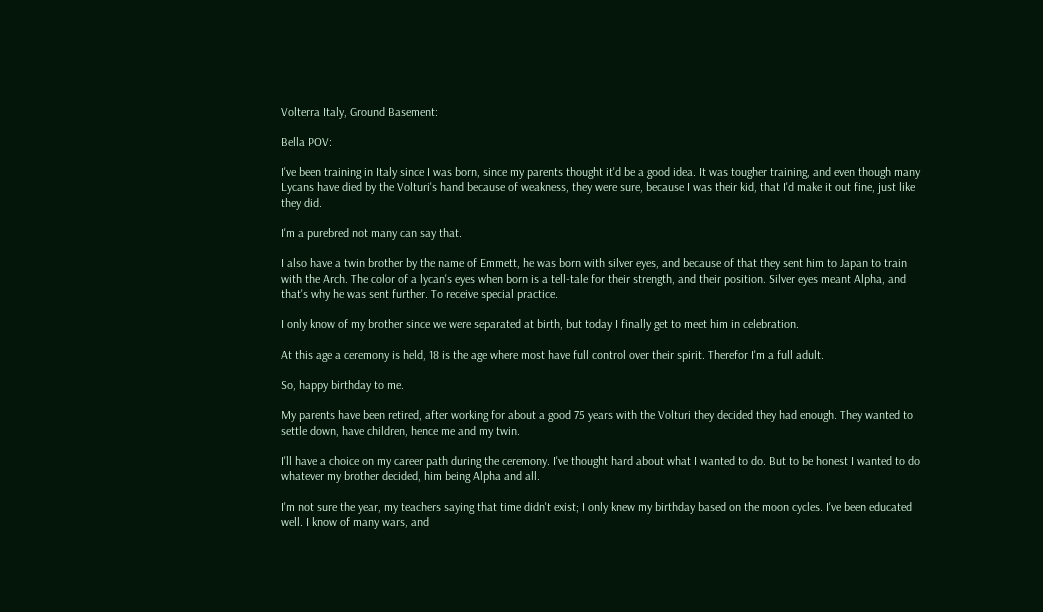Volterra Italy, Ground Basement:

Bella POV:

I've been training in Italy since I was born, since my parents thought it'd be a good idea. It was tougher training, and even though many Lycans have died by the Volturi's hand because of weakness, they were sure, because I was their kid, that I'd make it out fine, just like they did.

I'm a purebred not many can say that.

I also have a twin brother by the name of Emmett, he was born with silver eyes, and because of that they sent him to Japan to train with the Arch. The color of a lycan's eyes when born is a tell-tale for their strength, and their position. Silver eyes meant Alpha, and that's why he was sent further. To receive special practice.

I only know of my brother since we were separated at birth, but today I finally get to meet him in celebration.

At this age a ceremony is held, 18 is the age where most have full control over their spirit. Therefor I'm a full adult.

So, happy birthday to me.

My parents have been retired, after working for about a good 75 years with the Volturi they decided they had enough. They wanted to settle down, have children, hence me and my twin.

I'll have a choice on my career path during the ceremony. I've thought hard about what I wanted to do. But to be honest I wanted to do whatever my brother decided, him being Alpha and all.

I'm not sure the year, my teachers saying that time didn't exist; I only knew my birthday based on the moon cycles. I've been educated well. I know of many wars, and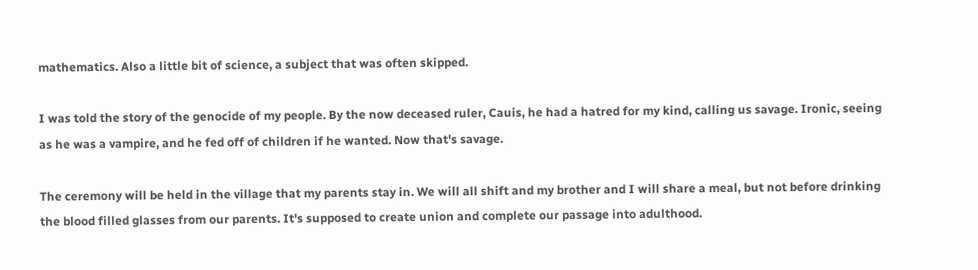mathematics. Also a little bit of science, a subject that was often skipped.

I was told the story of the genocide of my people. By the now deceased ruler, Cauis, he had a hatred for my kind, calling us savage. Ironic, seeing as he was a vampire, and he fed off of children if he wanted. Now that's savage.

The ceremony will be held in the village that my parents stay in. We will all shift and my brother and I will share a meal, but not before drinking the blood filled glasses from our parents. It's supposed to create union and complete our passage into adulthood.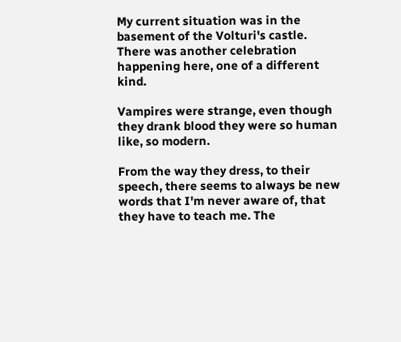My current situation was in the basement of the Volturi's castle. There was another celebration happening here, one of a different kind.

Vampires were strange, even though they drank blood they were so human like, so modern.

From the way they dress, to their speech, there seems to always be new words that I'm never aware of, that they have to teach me. The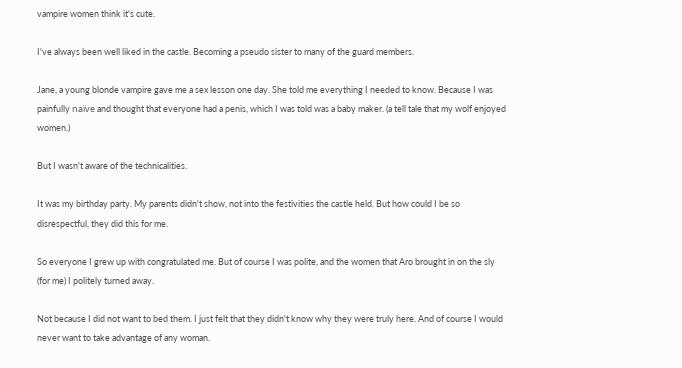vampire women think it's cute.

I've always been well liked in the castle. Becoming a pseudo sister to many of the guard members.

Jane, a young blonde vampire gave me a sex lesson one day. She told me everything I needed to know. Because I was painfully naïve and thought that everyone had a penis, which I was told was a baby maker. (a tell tale that my wolf enjoyed women.)

But I wasn't aware of the technicalities.

It was my birthday party. My parents didn't show, not into the festivities the castle held. But how could I be so disrespectful, they did this for me.

So everyone I grew up with congratulated me. But of course I was polite, and the women that Aro brought in on the sly (for me) I politely turned away.

Not because I did not want to bed them. I just felt that they didn't know why they were truly here. And of course I would never want to take advantage of any woman.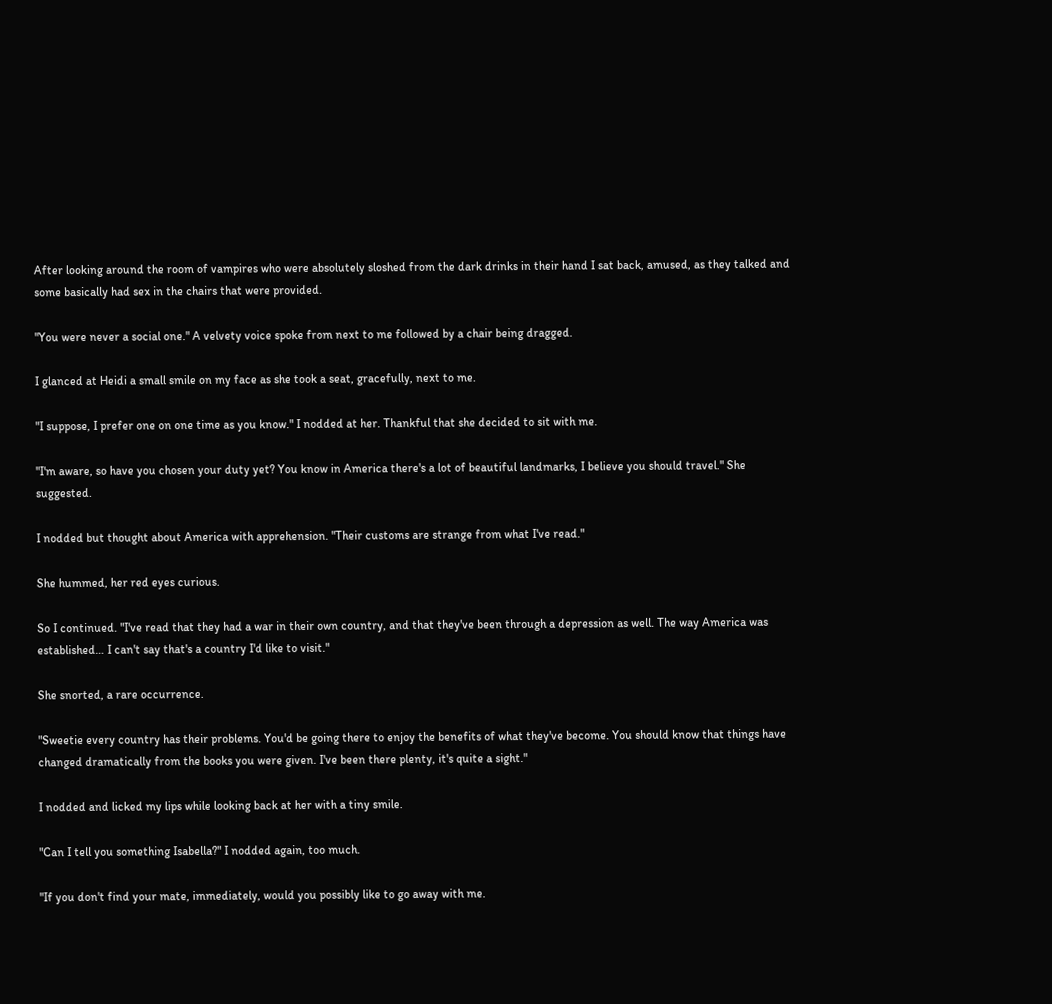After looking around the room of vampires who were absolutely sloshed from the dark drinks in their hand I sat back, amused, as they talked and some basically had sex in the chairs that were provided.

"You were never a social one." A velvety voice spoke from next to me followed by a chair being dragged.

I glanced at Heidi a small smile on my face as she took a seat, gracefully, next to me.

"I suppose, I prefer one on one time as you know." I nodded at her. Thankful that she decided to sit with me.

"I'm aware, so have you chosen your duty yet? You know in America there's a lot of beautiful landmarks, I believe you should travel." She suggested.

I nodded but thought about America with apprehension. "Their customs are strange from what I've read."

She hummed, her red eyes curious.

So I continued. "I've read that they had a war in their own country, and that they've been through a depression as well. The way America was established… I can't say that's a country I'd like to visit."

She snorted, a rare occurrence.

"Sweetie every country has their problems. You'd be going there to enjoy the benefits of what they've become. You should know that things have changed dramatically from the books you were given. I've been there plenty, it's quite a sight."

I nodded and licked my lips while looking back at her with a tiny smile.

"Can I tell you something Isabella?" I nodded again, too much.

"If you don't find your mate, immediately, would you possibly like to go away with me.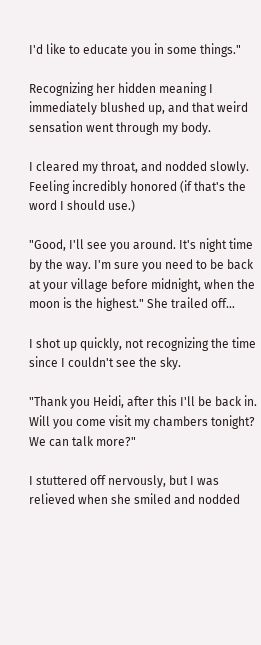I'd like to educate you in some things."

Recognizing her hidden meaning I immediately blushed up, and that weird sensation went through my body.

I cleared my throat, and nodded slowly. Feeling incredibly honored (if that's the word I should use.)

"Good, I'll see you around. It's night time by the way. I'm sure you need to be back at your village before midnight, when the moon is the highest." She trailed off…

I shot up quickly, not recognizing the time since I couldn't see the sky.

"Thank you Heidi, after this I'll be back in. Will you come visit my chambers tonight? We can talk more?"

I stuttered off nervously, but I was relieved when she smiled and nodded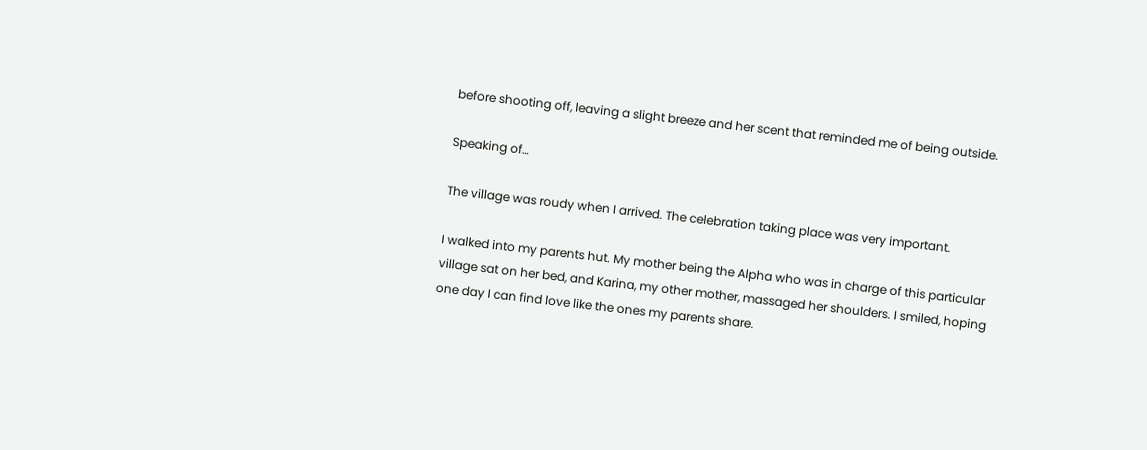before shooting off, leaving a slight breeze and her scent that reminded me of being outside.

Speaking of…

The village was roudy when I arrived. The celebration taking place was very important.

I walked into my parents hut. My mother being the Alpha who was in charge of this particular village sat on her bed, and Karina, my other mother, massaged her shoulders. I smiled, hoping one day I can find love like the ones my parents share.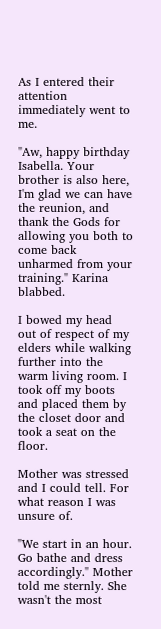As I entered their attention immediately went to me.

"Aw, happy birthday Isabella. Your brother is also here, I'm glad we can have the reunion, and thank the Gods for allowing you both to come back unharmed from your training." Karina blabbed.

I bowed my head out of respect of my elders while walking further into the warm living room. I took off my boots and placed them by the closet door and took a seat on the floor.

Mother was stressed and I could tell. For what reason I was unsure of.

"We start in an hour. Go bathe and dress accordingly." Mother told me sternly. She wasn't the most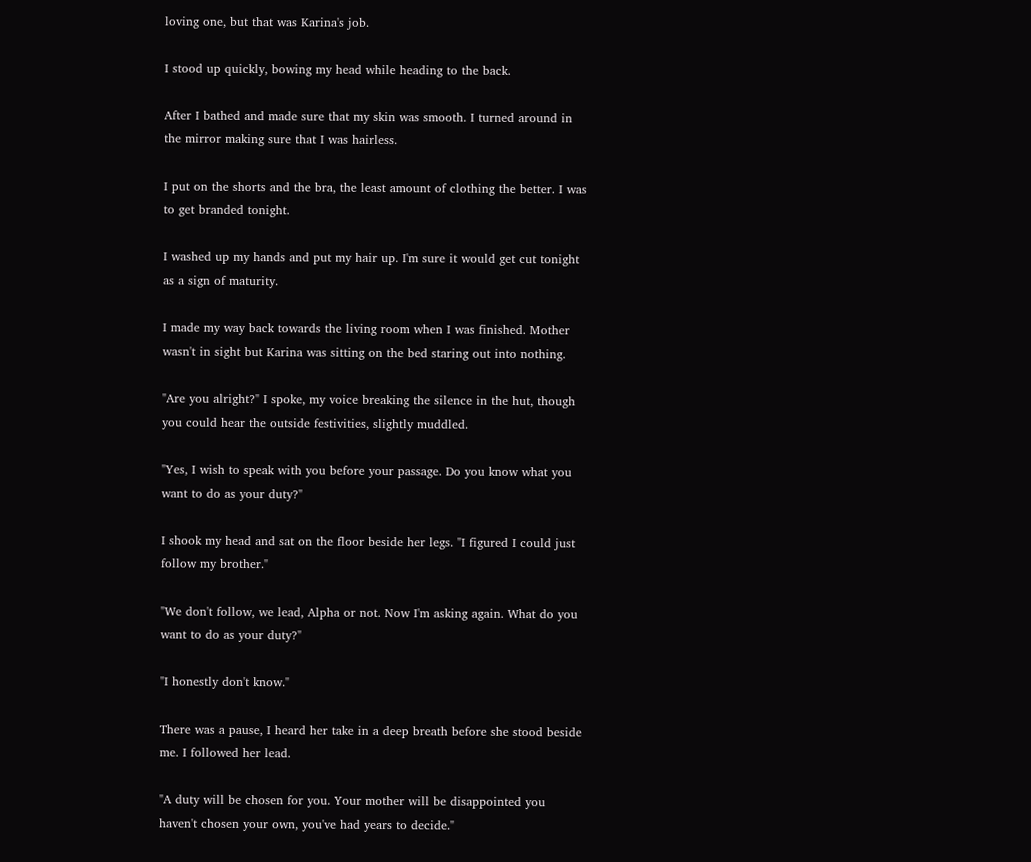loving one, but that was Karina's job.

I stood up quickly, bowing my head while heading to the back.

After I bathed and made sure that my skin was smooth. I turned around in the mirror making sure that I was hairless.

I put on the shorts and the bra, the least amount of clothing the better. I was to get branded tonight.

I washed up my hands and put my hair up. I'm sure it would get cut tonight as a sign of maturity.

I made my way back towards the living room when I was finished. Mother wasn't in sight but Karina was sitting on the bed staring out into nothing.

"Are you alright?" I spoke, my voice breaking the silence in the hut, though you could hear the outside festivities, slightly muddled.

"Yes, I wish to speak with you before your passage. Do you know what you want to do as your duty?"

I shook my head and sat on the floor beside her legs. "I figured I could just follow my brother."

"We don't follow, we lead, Alpha or not. Now I'm asking again. What do you want to do as your duty?"

"I honestly don't know."

There was a pause, I heard her take in a deep breath before she stood beside me. I followed her lead.

"A duty will be chosen for you. Your mother will be disappointed you haven't chosen your own, you've had years to decide."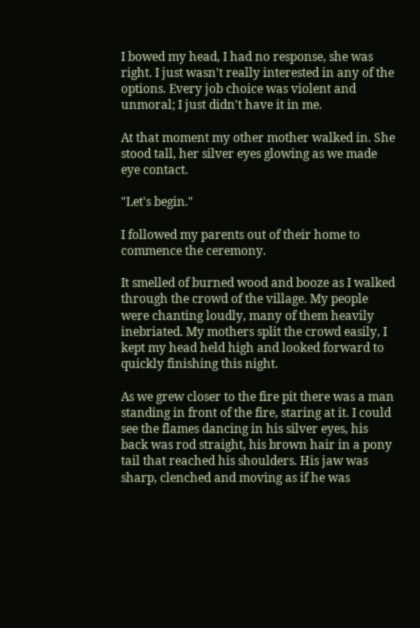I bowed my head, I had no response, she was right. I just wasn't really interested in any of the options. Every job choice was violent and unmoral; I just didn't have it in me.

At that moment my other mother walked in. She stood tall, her silver eyes glowing as we made eye contact.

"Let's begin."

I followed my parents out of their home to commence the ceremony.

It smelled of burned wood and booze as I walked through the crowd of the village. My people were chanting loudly, many of them heavily inebriated. My mothers split the crowd easily, I kept my head held high and looked forward to quickly finishing this night.

As we grew closer to the fire pit there was a man standing in front of the fire, staring at it. I could see the flames dancing in his silver eyes, his back was rod straight, his brown hair in a pony tail that reached his shoulders. His jaw was sharp, clenched and moving as if he was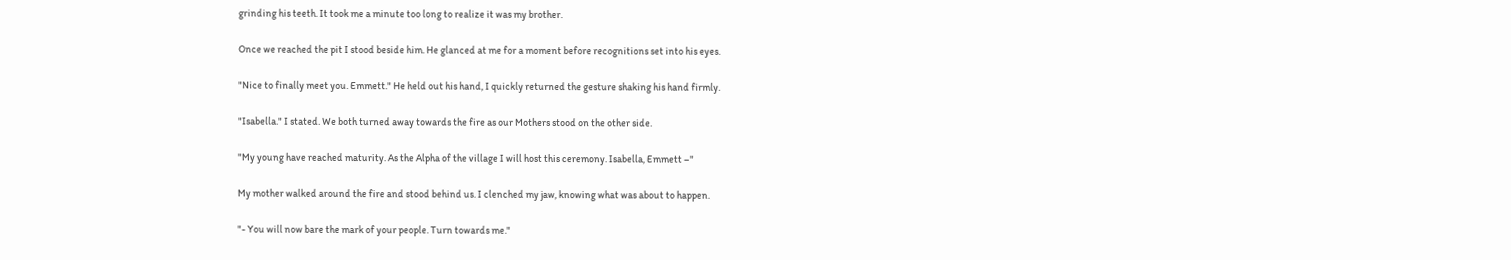grinding his teeth. It took me a minute too long to realize it was my brother.

Once we reached the pit I stood beside him. He glanced at me for a moment before recognitions set into his eyes.

"Nice to finally meet you. Emmett." He held out his hand, I quickly returned the gesture shaking his hand firmly.

"Isabella." I stated. We both turned away towards the fire as our Mothers stood on the other side.

"My young have reached maturity. As the Alpha of the village I will host this ceremony. Isabella, Emmett –"

My mother walked around the fire and stood behind us. I clenched my jaw, knowing what was about to happen.

"- You will now bare the mark of your people. Turn towards me."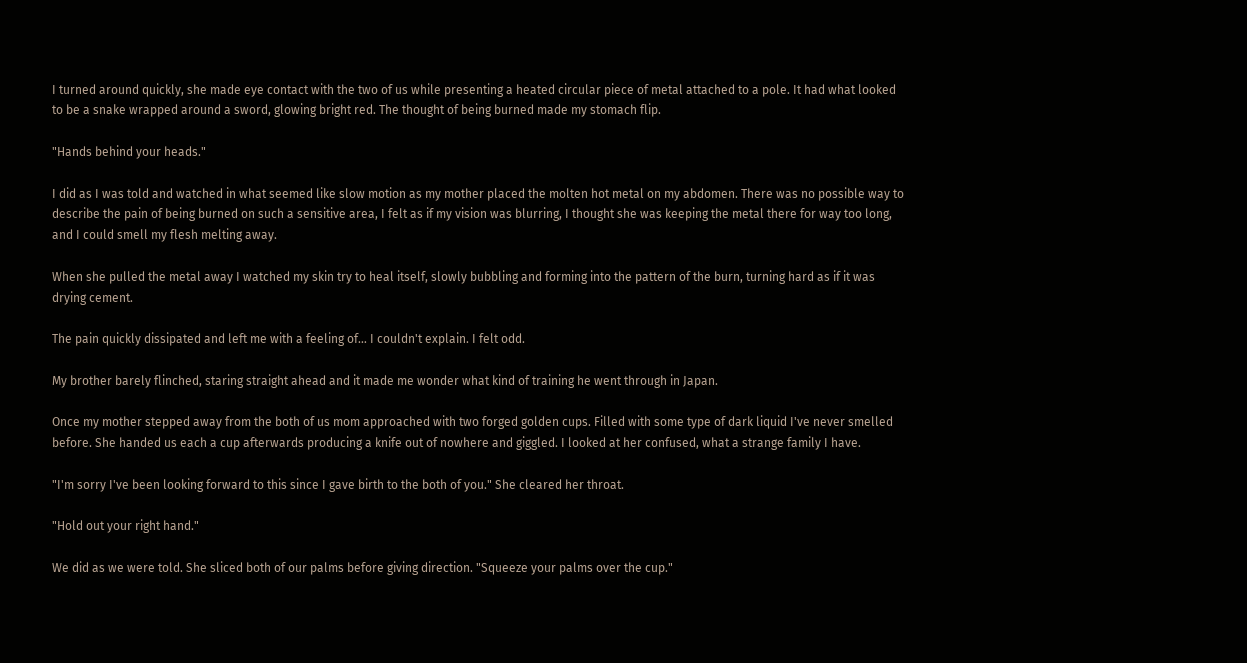I turned around quickly, she made eye contact with the two of us while presenting a heated circular piece of metal attached to a pole. It had what looked to be a snake wrapped around a sword, glowing bright red. The thought of being burned made my stomach flip.

"Hands behind your heads."

I did as I was told and watched in what seemed like slow motion as my mother placed the molten hot metal on my abdomen. There was no possible way to describe the pain of being burned on such a sensitive area, I felt as if my vision was blurring, I thought she was keeping the metal there for way too long, and I could smell my flesh melting away.

When she pulled the metal away I watched my skin try to heal itself, slowly bubbling and forming into the pattern of the burn, turning hard as if it was drying cement.

The pain quickly dissipated and left me with a feeling of… I couldn't explain. I felt odd.

My brother barely flinched, staring straight ahead and it made me wonder what kind of training he went through in Japan.

Once my mother stepped away from the both of us mom approached with two forged golden cups. Filled with some type of dark liquid I've never smelled before. She handed us each a cup afterwards producing a knife out of nowhere and giggled. I looked at her confused, what a strange family I have.

"I'm sorry I've been looking forward to this since I gave birth to the both of you." She cleared her throat.

"Hold out your right hand."

We did as we were told. She sliced both of our palms before giving direction. "Squeeze your palms over the cup."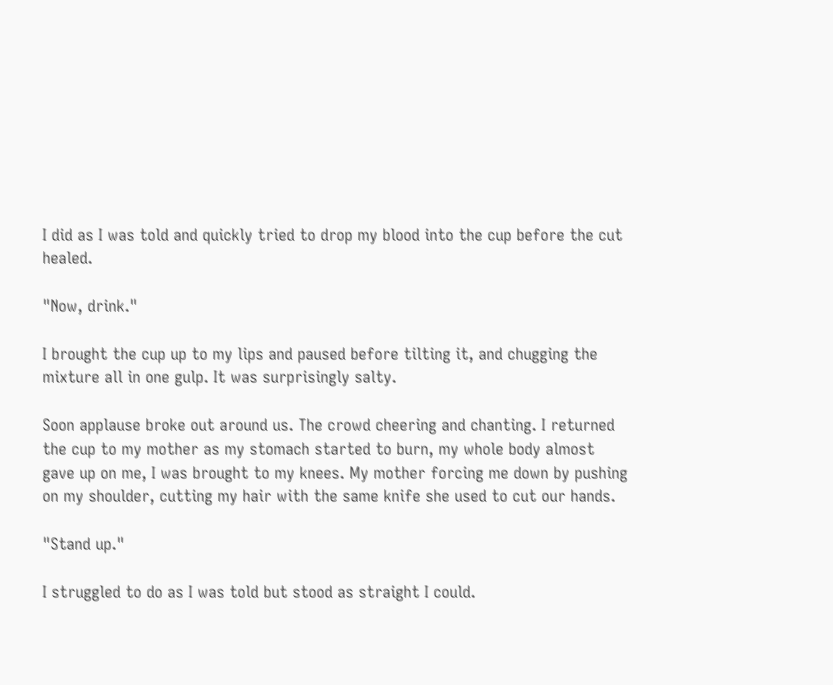I did as I was told and quickly tried to drop my blood into the cup before the cut healed.

"Now, drink."

I brought the cup up to my lips and paused before tilting it, and chugging the mixture all in one gulp. It was surprisingly salty.

Soon applause broke out around us. The crowd cheering and chanting. I returned the cup to my mother as my stomach started to burn, my whole body almost gave up on me, I was brought to my knees. My mother forcing me down by pushing on my shoulder, cutting my hair with the same knife she used to cut our hands.

"Stand up."

I struggled to do as I was told but stood as straight I could.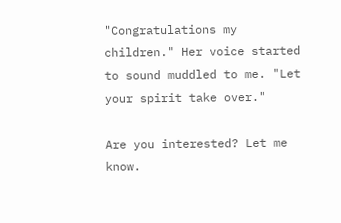"Congratulations my children." Her voice started to sound muddled to me. "Let your spirit take over."

Are you interested? Let me know.